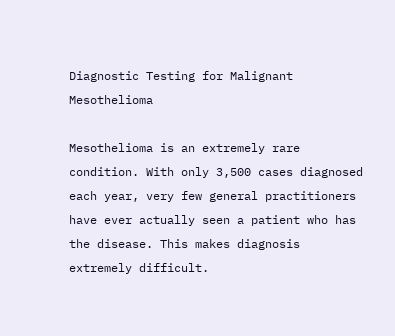Diagnostic Testing for Malignant Mesothelioma

Mesothelioma is an extremely rare condition. With only 3,500 cases diagnosed each year, very few general practitioners have ever actually seen a patient who has the disease. This makes diagnosis extremely difficult.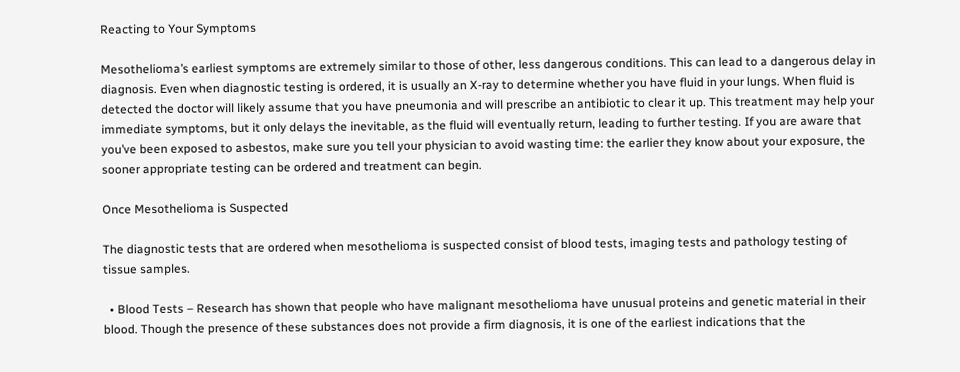Reacting to Your Symptoms

Mesothelioma’s earliest symptoms are extremely similar to those of other, less dangerous conditions. This can lead to a dangerous delay in diagnosis. Even when diagnostic testing is ordered, it is usually an X-ray to determine whether you have fluid in your lungs. When fluid is detected the doctor will likely assume that you have pneumonia and will prescribe an antibiotic to clear it up. This treatment may help your immediate symptoms, but it only delays the inevitable, as the fluid will eventually return, leading to further testing. If you are aware that you’ve been exposed to asbestos, make sure you tell your physician to avoid wasting time: the earlier they know about your exposure, the sooner appropriate testing can be ordered and treatment can begin.

Once Mesothelioma is Suspected

The diagnostic tests that are ordered when mesothelioma is suspected consist of blood tests, imaging tests and pathology testing of tissue samples.

  • Blood Tests – Research has shown that people who have malignant mesothelioma have unusual proteins and genetic material in their blood. Though the presence of these substances does not provide a firm diagnosis, it is one of the earliest indications that the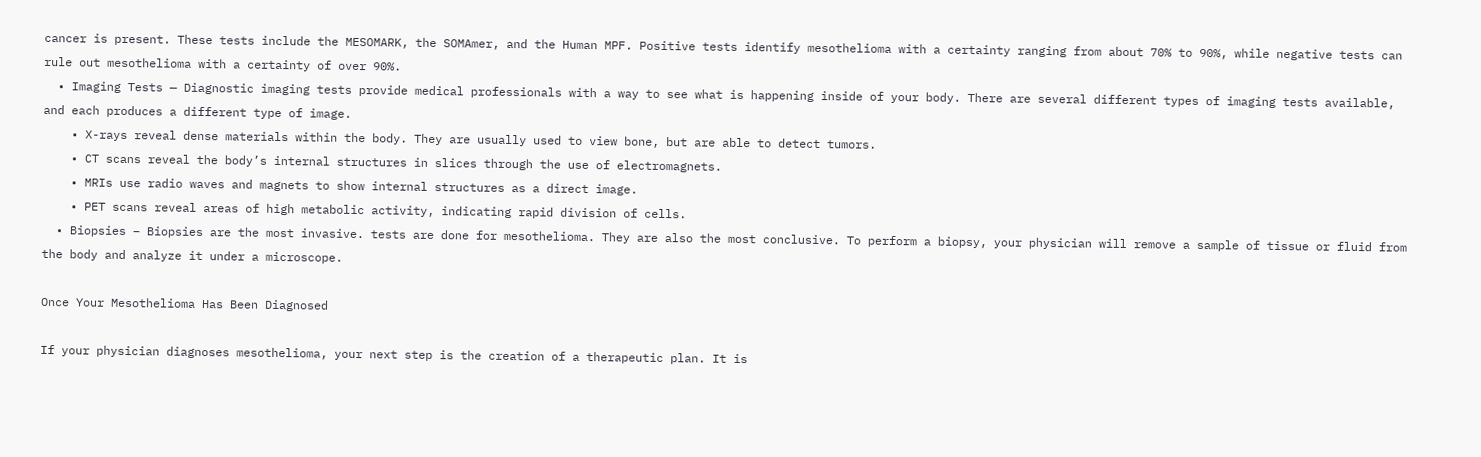cancer is present. These tests include the MESOMARK, the SOMAmer, and the Human MPF. Positive tests identify mesothelioma with a certainty ranging from about 70% to 90%, while negative tests can rule out mesothelioma with a certainty of over 90%.
  • Imaging Tests — Diagnostic imaging tests provide medical professionals with a way to see what is happening inside of your body. There are several different types of imaging tests available, and each produces a different type of image.
    • X-rays reveal dense materials within the body. They are usually used to view bone, but are able to detect tumors.
    • CT scans reveal the body’s internal structures in slices through the use of electromagnets.
    • MRIs use radio waves and magnets to show internal structures as a direct image.
    • PET scans reveal areas of high metabolic activity, indicating rapid division of cells.
  • Biopsies – Biopsies are the most invasive. tests are done for mesothelioma. They are also the most conclusive. To perform a biopsy, your physician will remove a sample of tissue or fluid from the body and analyze it under a microscope.

Once Your Mesothelioma Has Been Diagnosed

If your physician diagnoses mesothelioma, your next step is the creation of a therapeutic plan. It is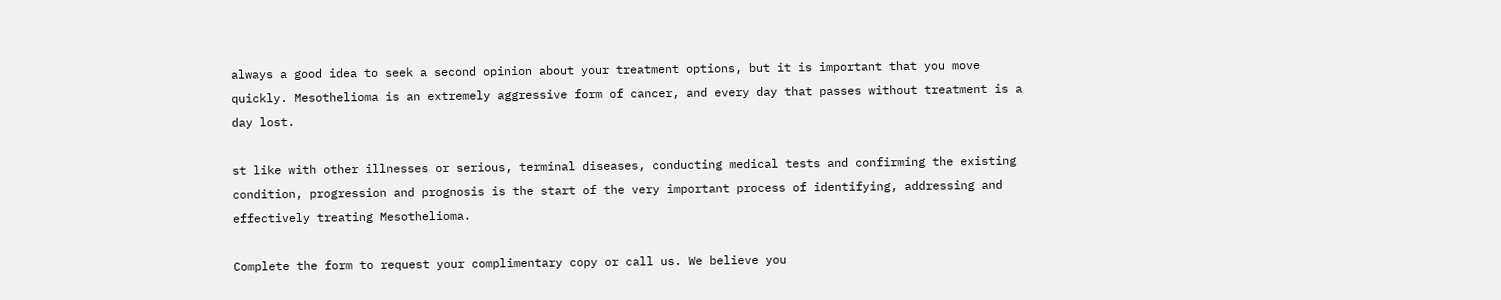always a good idea to seek a second opinion about your treatment options, but it is important that you move quickly. Mesothelioma is an extremely aggressive form of cancer, and every day that passes without treatment is a day lost.

st like with other illnesses or serious, terminal diseases, conducting medical tests and confirming the existing condition, progression and prognosis is the start of the very important process of identifying, addressing and effectively treating Mesothelioma.

Complete the form to request your complimentary copy or call us. We believe you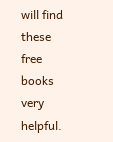will find these free books very helpful.